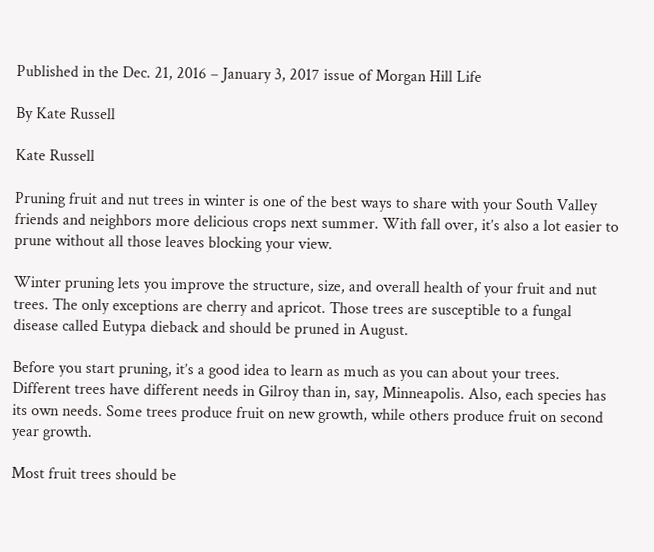Published in the Dec. 21, 2016 – January 3, 2017 issue of Morgan Hill Life

By Kate Russell

Kate Russell

Pruning fruit and nut trees in winter is one of the best ways to share with your South Valley friends and neighbors more delicious crops next summer. With fall over, it’s also a lot easier to prune without all those leaves blocking your view.

Winter pruning lets you improve the structure, size, and overall health of your fruit and nut trees. The only exceptions are cherry and apricot. Those trees are susceptible to a fungal disease called Eutypa dieback and should be pruned in August.

Before you start pruning, it’s a good idea to learn as much as you can about your trees. Different trees have different needs in Gilroy than in, say, Minneapolis. Also, each species has its own needs. Some trees produce fruit on new growth, while others produce fruit on second year growth.

Most fruit trees should be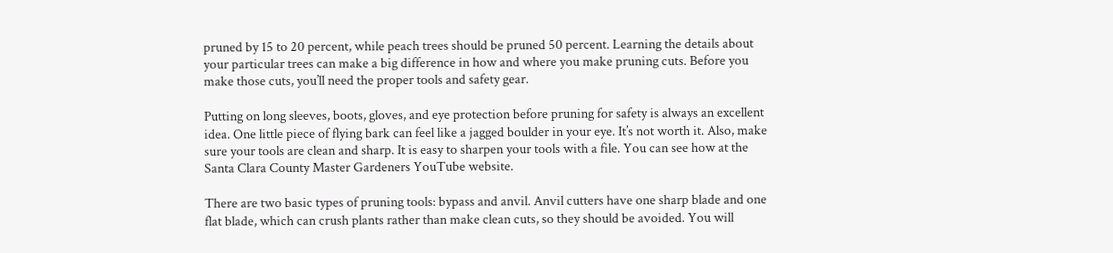pruned by 15 to 20 percent, while peach trees should be pruned 50 percent. Learning the details about your particular trees can make a big difference in how and where you make pruning cuts. Before you make those cuts, you’ll need the proper tools and safety gear.

Putting on long sleeves, boots, gloves, and eye protection before pruning for safety is always an excellent idea. One little piece of flying bark can feel like a jagged boulder in your eye. It’s not worth it. Also, make sure your tools are clean and sharp. It is easy to sharpen your tools with a file. You can see how at the Santa Clara County Master Gardeners YouTube website.

There are two basic types of pruning tools: bypass and anvil. Anvil cutters have one sharp blade and one flat blade, which can crush plants rather than make clean cuts, so they should be avoided. You will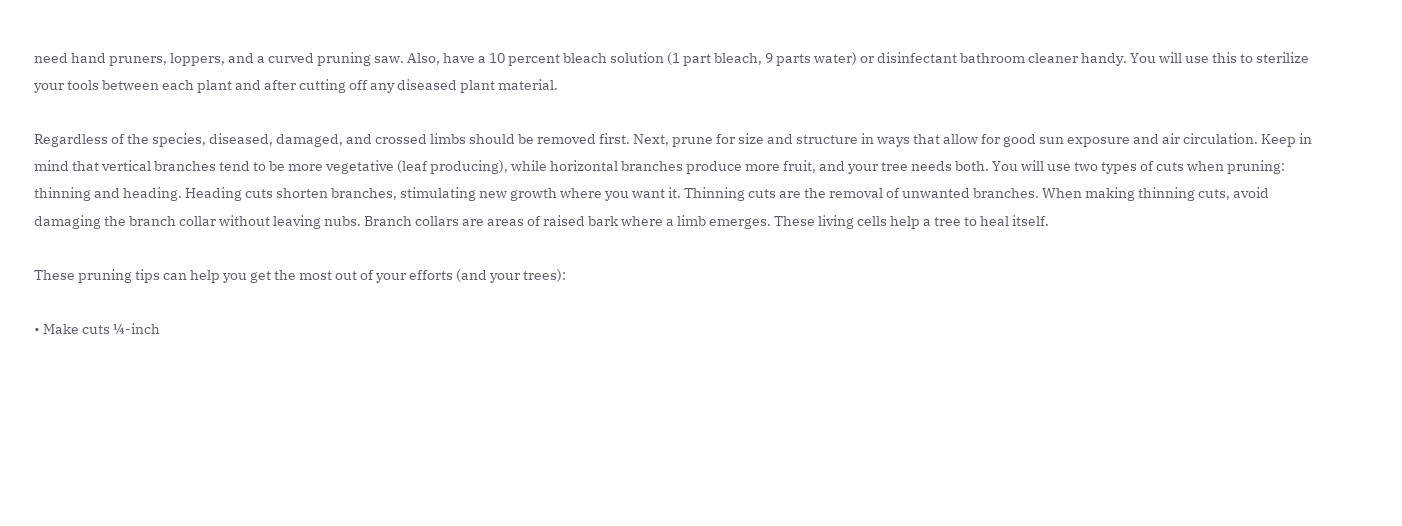need hand pruners, loppers, and a curved pruning saw. Also, have a 10 percent bleach solution (1 part bleach, 9 parts water) or disinfectant bathroom cleaner handy. You will use this to sterilize your tools between each plant and after cutting off any diseased plant material.

Regardless of the species, diseased, damaged, and crossed limbs should be removed first. Next, prune for size and structure in ways that allow for good sun exposure and air circulation. Keep in mind that vertical branches tend to be more vegetative (leaf producing), while horizontal branches produce more fruit, and your tree needs both. You will use two types of cuts when pruning: thinning and heading. Heading cuts shorten branches, stimulating new growth where you want it. Thinning cuts are the removal of unwanted branches. When making thinning cuts, avoid damaging the branch collar without leaving nubs. Branch collars are areas of raised bark where a limb emerges. These living cells help a tree to heal itself.

These pruning tips can help you get the most out of your efforts (and your trees):

• Make cuts ¼-inch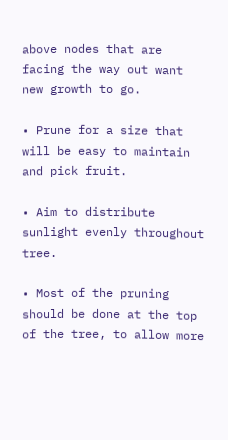above nodes that are facing the way out want new growth to go.

• Prune for a size that will be easy to maintain and pick fruit.

• Aim to distribute sunlight evenly throughout tree.

• Most of the pruning should be done at the top of the tree, to allow more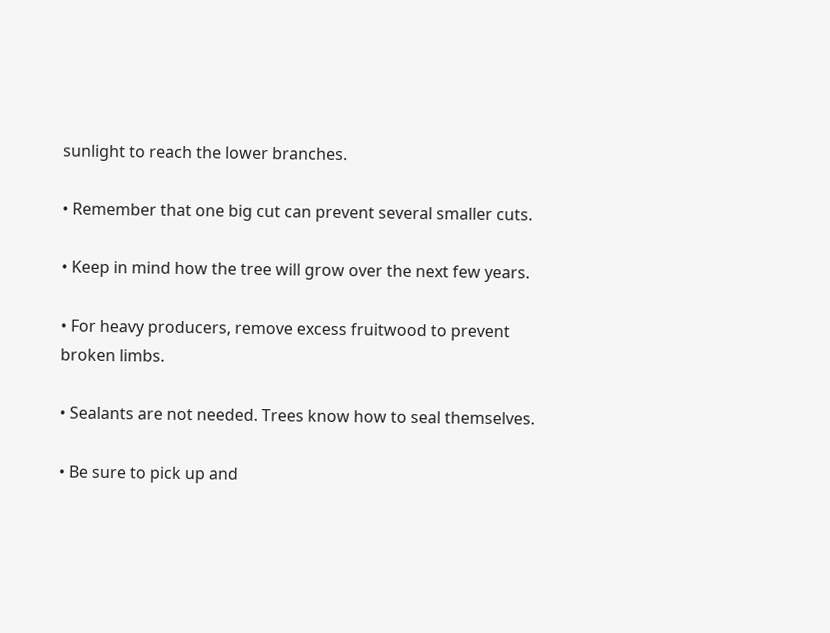sunlight to reach the lower branches.

• Remember that one big cut can prevent several smaller cuts.

• Keep in mind how the tree will grow over the next few years.

• For heavy producers, remove excess fruitwood to prevent broken limbs.

• Sealants are not needed. Trees know how to seal themselves.

• Be sure to pick up and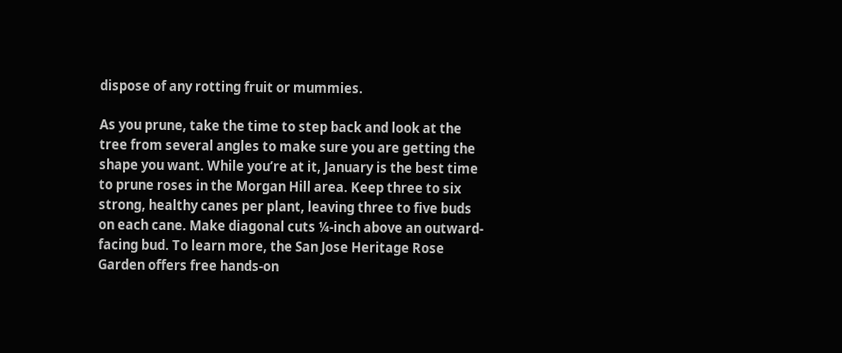dispose of any rotting fruit or mummies.

As you prune, take the time to step back and look at the tree from several angles to make sure you are getting the shape you want. While you’re at it, January is the best time to prune roses in the Morgan Hill area. Keep three to six strong, healthy canes per plant, leaving three to five buds on each cane. Make diagonal cuts ¼-inch above an outward-facing bud. To learn more, the San Jose Heritage Rose Garden offers free hands-on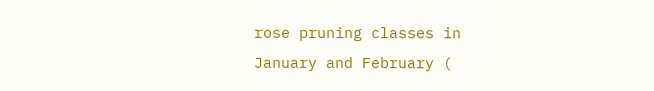rose pruning classes in January and February (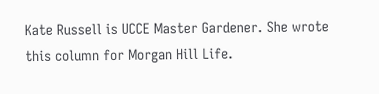Kate Russell is UCCE Master Gardener. She wrote this column for Morgan Hill Life.